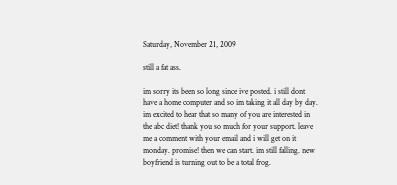Saturday, November 21, 2009

still a fat ass.

im sorry its been so long since ive posted. i still dont have a home computer and so im taking it all day by day. im excited to hear that so many of you are interested in the abc diet! thank you so much for your support. leave me a comment with your email and i will get on it monday. promise! then we can start. im still falling. new boyfriend is turning out to be a total frog.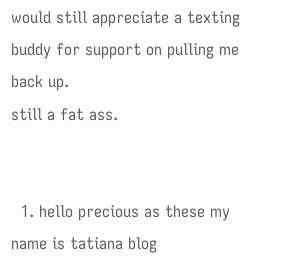would still appreciate a texting buddy for support on pulling me back up.
still a fat ass.


  1. hello precious as these my name is tatiana blog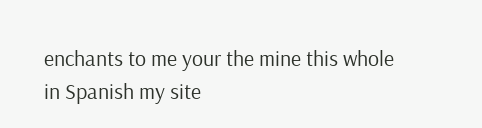enchants to me your the mine this whole in Spanish my site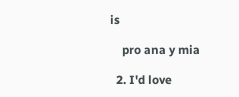is

    pro ana y mia

  2. I'd love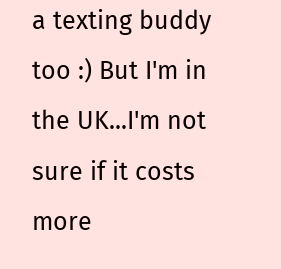a texting buddy too :) But I'm in the UK...I'm not sure if it costs more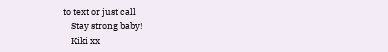to text or just call
    Stay strong baby!
    Kiki xx